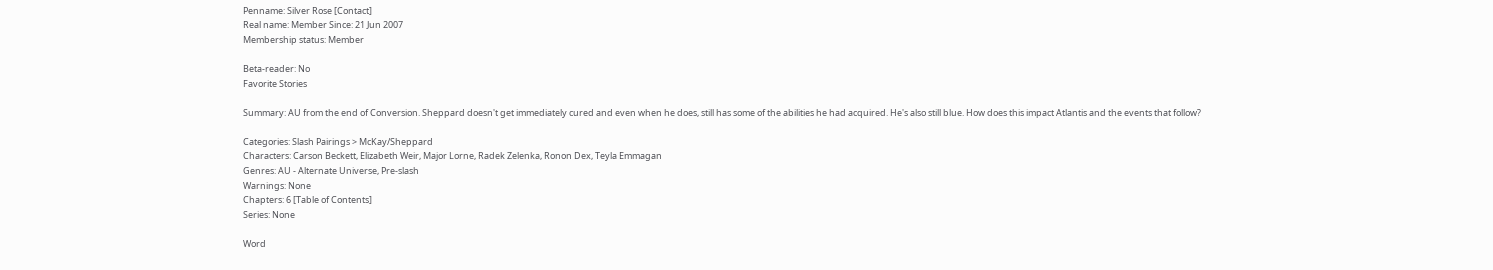Penname: Silver Rose [Contact]
Real name: Member Since: 21 Jun 2007
Membership status: Member

Beta-reader: No
Favorite Stories

Summary: AU from the end of Conversion. Sheppard doesn't get immediately cured and even when he does, still has some of the abilities he had acquired. He's also still blue. How does this impact Atlantis and the events that follow?

Categories: Slash Pairings > McKay/Sheppard
Characters: Carson Beckett, Elizabeth Weir, Major Lorne, Radek Zelenka, Ronon Dex, Teyla Emmagan
Genres: AU - Alternate Universe, Pre-slash
Warnings: None
Chapters: 6 [Table of Contents]
Series: None

Word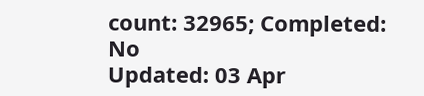count: 32965; Completed: No
Updated: 03 Apr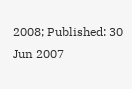2008; Published: 30 Jun 2007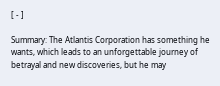[ - ]

Summary: The Atlantis Corporation has something he wants, which leads to an unforgettable journey of betrayal and new discoveries, but he may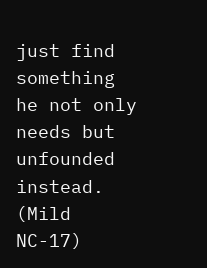just find something he not only needs but unfounded instead. (Mild NC-17)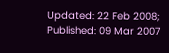Updated: 22 Feb 2008; Published: 09 Mar 2007